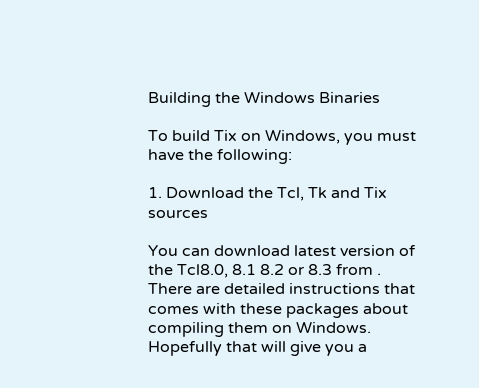Building the Windows Binaries

To build Tix on Windows, you must have the following:

1. Download the Tcl, Tk and Tix sources

You can download latest version of the Tcl8.0, 8.1 8.2 or 8.3 from . There are detailed instructions that comes with these packages about compiling them on Windows. Hopefully that will give you a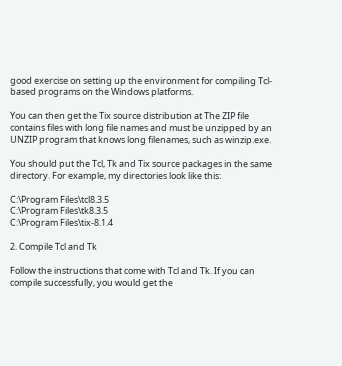good exercise on setting up the environment for compiling Tcl-based programs on the Windows platforms.

You can then get the Tix source distribution at The ZIP file contains files with long file names and must be unzipped by an UNZIP program that knows long filenames, such as winzip.exe.

You should put the Tcl, Tk and Tix source packages in the same directory. For example, my directories look like this:

C:\Program Files\tcl8.3.5
C:\Program Files\tk8.3.5
C:\Program Files\tix-8.1.4

2. Compile Tcl and Tk

Follow the instructions that come with Tcl and Tk. If you can compile successfully, you would get the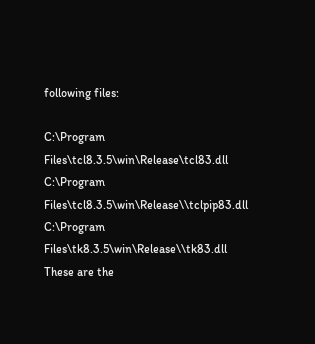following files:

C:\Program Files\tcl8.3.5\win\Release\tcl83.dll
C:\Program Files\tcl8.3.5\win\Release\\tclpip83.dll
C:\Program Files\tk8.3.5\win\Release\\tk83.dll
These are the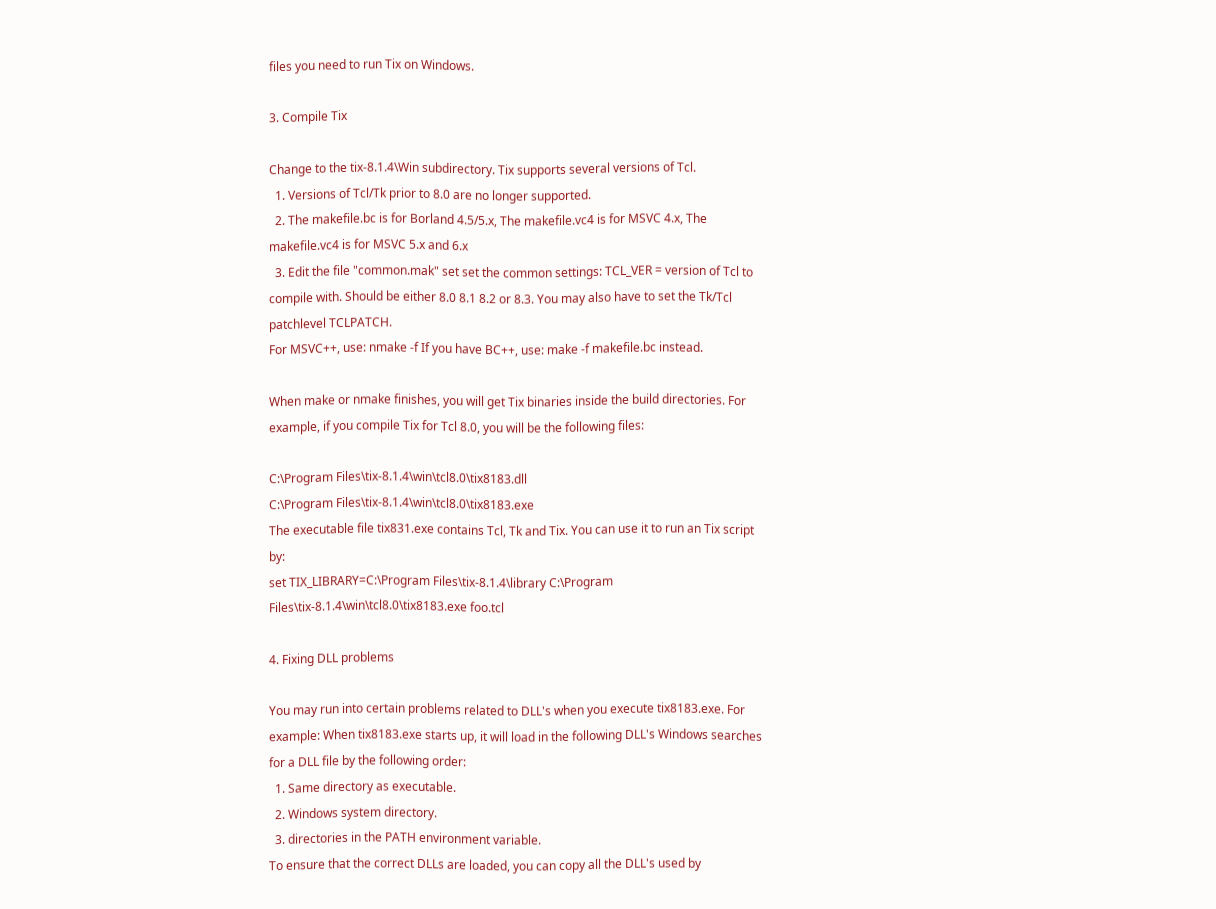files you need to run Tix on Windows.

3. Compile Tix

Change to the tix-8.1.4\Win subdirectory. Tix supports several versions of Tcl.
  1. Versions of Tcl/Tk prior to 8.0 are no longer supported.
  2. The makefile.bc is for Borland 4.5/5.x, The makefile.vc4 is for MSVC 4.x, The makefile.vc4 is for MSVC 5.x and 6.x
  3. Edit the file "common.mak" set set the common settings: TCL_VER = version of Tcl to compile with. Should be either 8.0 8.1 8.2 or 8.3. You may also have to set the Tk/Tcl patchlevel TCLPATCH.
For MSVC++, use: nmake -f If you have BC++, use: make -f makefile.bc instead.

When make or nmake finishes, you will get Tix binaries inside the build directories. For example, if you compile Tix for Tcl 8.0, you will be the following files:

C:\Program Files\tix-8.1.4\win\tcl8.0\tix8183.dll
C:\Program Files\tix-8.1.4\win\tcl8.0\tix8183.exe
The executable file tix831.exe contains Tcl, Tk and Tix. You can use it to run an Tix script by:
set TIX_LIBRARY=C:\Program Files\tix-8.1.4\library C:\Program Files\tix-8.1.4\win\tcl8.0\tix8183.exe foo.tcl

4. Fixing DLL problems

You may run into certain problems related to DLL's when you execute tix8183.exe. For example: When tix8183.exe starts up, it will load in the following DLL's Windows searches for a DLL file by the following order:
  1. Same directory as executable.
  2. Windows system directory.
  3. directories in the PATH environment variable.
To ensure that the correct DLLs are loaded, you can copy all the DLL's used by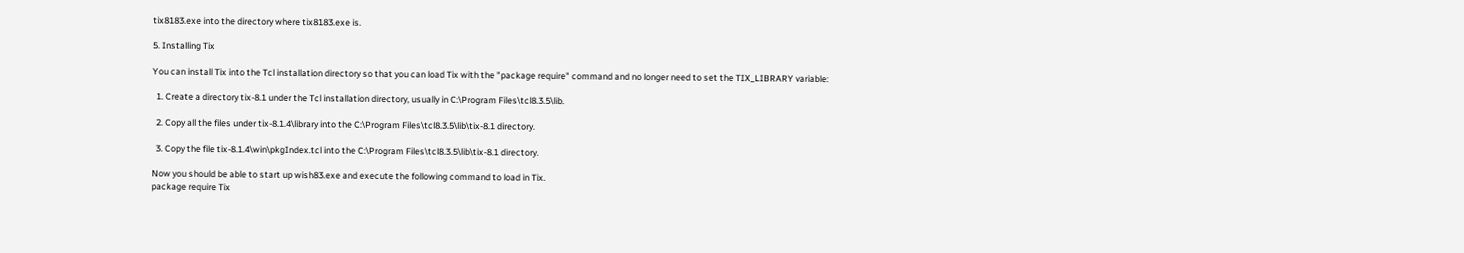tix8183.exe into the directory where tix8183.exe is.

5. Installing Tix

You can install Tix into the Tcl installation directory so that you can load Tix with the "package require" command and no longer need to set the TIX_LIBRARY variable:

  1. Create a directory tix-8.1 under the Tcl installation directory, usually in C:\Program Files\tcl8.3.5\lib.

  2. Copy all the files under tix-8.1.4\library into the C:\Program Files\tcl8.3.5\lib\tix-8.1 directory.

  3. Copy the file tix-8.1.4\win\pkgIndex.tcl into the C:\Program Files\tcl8.3.5\lib\tix-8.1 directory.

Now you should be able to start up wish83.exe and execute the following command to load in Tix.
package require Tix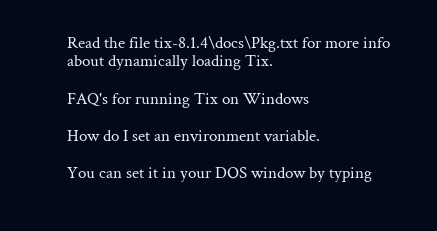Read the file tix-8.1.4\docs\Pkg.txt for more info about dynamically loading Tix.

FAQ's for running Tix on Windows

How do I set an environment variable.

You can set it in your DOS window by typing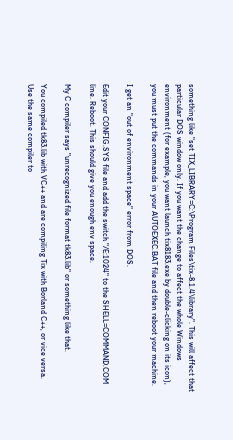something like "set TIX_LIBRARY=C:\Program Files\tix-8.1.4\library". This will affect that particular DOS window only. If you want the change to affect the whole Windows environment (for example, you want launch tix8183.exe by double-clicking on its icon), you must put the commands in your AUTOEXEC.BAT file and then reboot your machine.

I get an "out of environment space" error from DOS.

Edit your CONFIG.SYS file and add the switch "/E:1024" to the SHELL=COMMAND.COM line. Reboot. This should give you enough env space.

My C compiler says "unrecognized file format tk83.lib" or something like that.

You compiled tk83.lib with VC++ and are compiling Tix with Borland C++, or vice versa. Use the same compiler to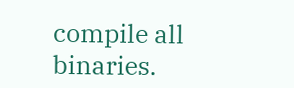compile all binaries.